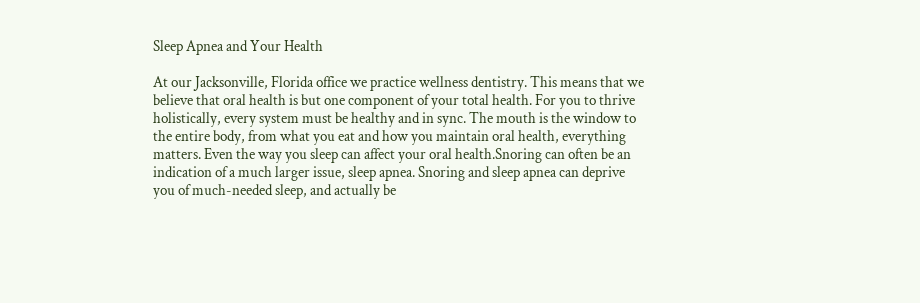Sleep Apnea and Your Health

At our Jacksonville, Florida office we practice wellness dentistry. This means that we believe that oral health is but one component of your total health. For you to thrive holistically, every system must be healthy and in sync. The mouth is the window to the entire body, from what you eat and how you maintain oral health, everything matters. Even the way you sleep can affect your oral health.Snoring can often be an indication of a much larger issue, sleep apnea. Snoring and sleep apnea can deprive you of much-needed sleep, and actually be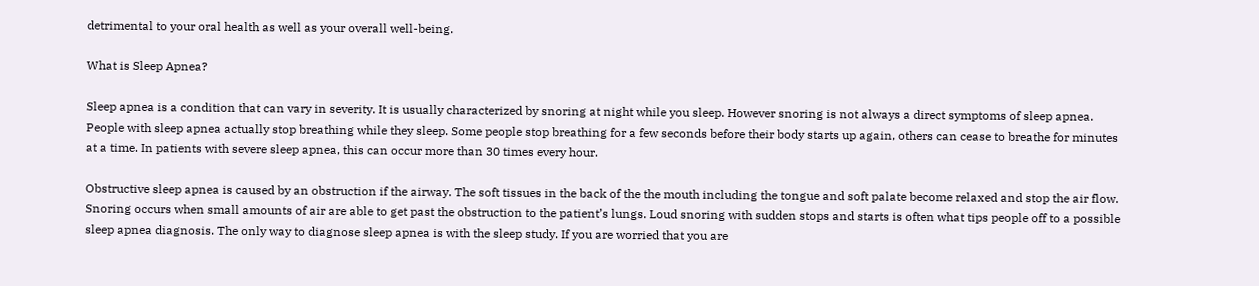detrimental to your oral health as well as your overall well-being.

What is Sleep Apnea?

Sleep apnea is a condition that can vary in severity. It is usually characterized by snoring at night while you sleep. However snoring is not always a direct symptoms of sleep apnea. People with sleep apnea actually stop breathing while they sleep. Some people stop breathing for a few seconds before their body starts up again, others can cease to breathe for minutes at a time. In patients with severe sleep apnea, this can occur more than 30 times every hour.

Obstructive sleep apnea is caused by an obstruction if the airway. The soft tissues in the back of the the mouth including the tongue and soft palate become relaxed and stop the air flow. Snoring occurs when small amounts of air are able to get past the obstruction to the patient’s lungs. Loud snoring with sudden stops and starts is often what tips people off to a possible sleep apnea diagnosis. The only way to diagnose sleep apnea is with the sleep study. If you are worried that you are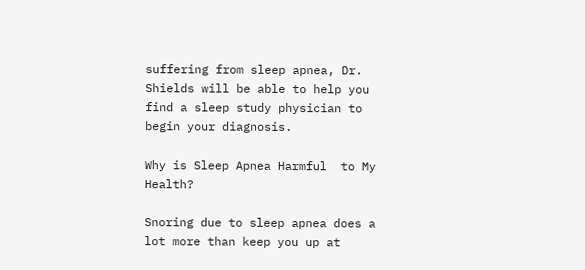suffering from sleep apnea, Dr. Shields will be able to help you find a sleep study physician to begin your diagnosis.

Why is Sleep Apnea Harmful  to My Health?

Snoring due to sleep apnea does a lot more than keep you up at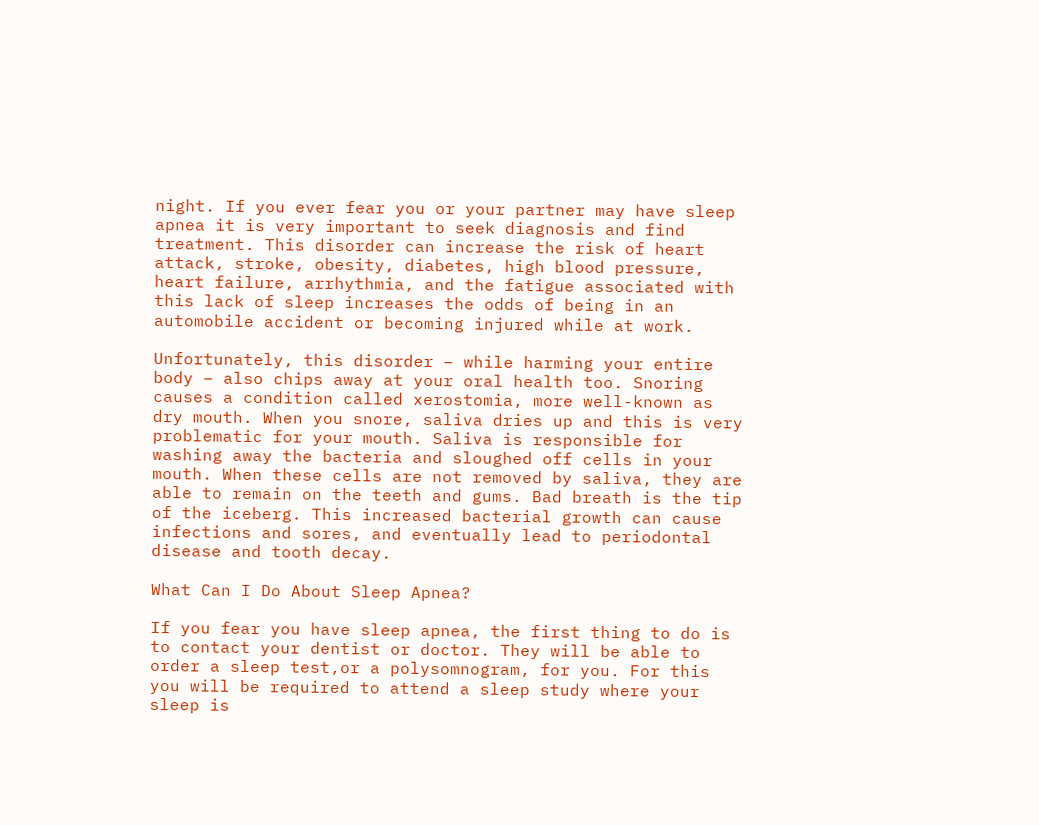night. If you ever fear you or your partner may have sleep apnea it is very important to seek diagnosis and find treatment. This disorder can increase the risk of heart attack, stroke, obesity, diabetes, high blood pressure, heart failure, arrhythmia, and the fatigue associated with this lack of sleep increases the odds of being in an automobile accident or becoming injured while at work.

Unfortunately, this disorder – while harming your entire body – also chips away at your oral health too. Snoring causes a condition called xerostomia, more well-known as dry mouth. When you snore, saliva dries up and this is very problematic for your mouth. Saliva is responsible for washing away the bacteria and sloughed off cells in your mouth. When these cells are not removed by saliva, they are able to remain on the teeth and gums. Bad breath is the tip of the iceberg. This increased bacterial growth can cause infections and sores, and eventually lead to periodontal disease and tooth decay.

What Can I Do About Sleep Apnea?

If you fear you have sleep apnea, the first thing to do is to contact your dentist or doctor. They will be able to order a sleep test,or a polysomnogram, for you. For this you will be required to attend a sleep study where your sleep is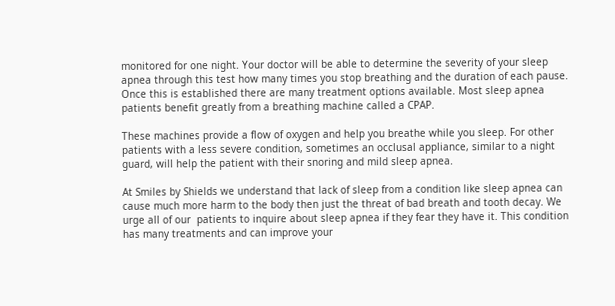monitored for one night. Your doctor will be able to determine the severity of your sleep apnea through this test how many times you stop breathing and the duration of each pause. Once this is established there are many treatment options available. Most sleep apnea patients benefit greatly from a breathing machine called a CPAP.

These machines provide a flow of oxygen and help you breathe while you sleep. For other patients with a less severe condition, sometimes an occlusal appliance, similar to a night guard, will help the patient with their snoring and mild sleep apnea.

At Smiles by Shields we understand that lack of sleep from a condition like sleep apnea can cause much more harm to the body then just the threat of bad breath and tooth decay. We urge all of our  patients to inquire about sleep apnea if they fear they have it. This condition has many treatments and can improve your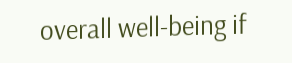overall well-being if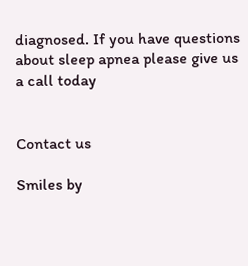diagnosed. If you have questions about sleep apnea please give us a call today


Contact us

Smiles by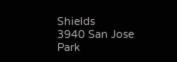Shields
3940 San Jose Park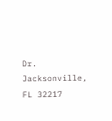Dr.
Jacksonville, FL 32217